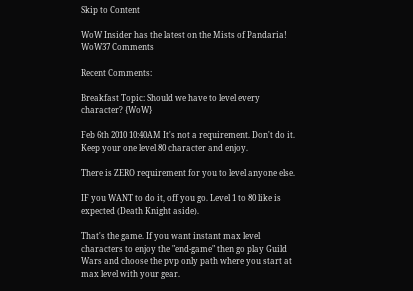Skip to Content

WoW Insider has the latest on the Mists of Pandaria!
WoW37 Comments

Recent Comments:

Breakfast Topic: Should we have to level every character? {WoW}

Feb 6th 2010 10:40AM It's not a requirement. Don't do it. Keep your one level 80 character and enjoy.

There is ZERO requirement for you to level anyone else.

IF you WANT to do it, off you go. Level 1 to 80 like is expected (Death Knight aside).

That's the game. If you want instant max level characters to enjoy the "end-game" then go play Guild Wars and choose the pvp only path where you start at max level with your gear.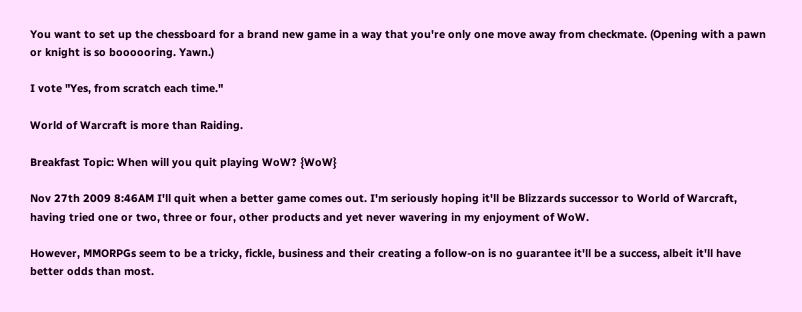You want to set up the chessboard for a brand new game in a way that you're only one move away from checkmate. (Opening with a pawn or knight is so boooooring. Yawn.)

I vote "Yes, from scratch each time."

World of Warcraft is more than Raiding.

Breakfast Topic: When will you quit playing WoW? {WoW}

Nov 27th 2009 8:46AM I'll quit when a better game comes out. I'm seriously hoping it'll be Blizzards successor to World of Warcraft, having tried one or two, three or four, other products and yet never wavering in my enjoyment of WoW.

However, MMORPGs seem to be a tricky, fickle, business and their creating a follow-on is no guarantee it'll be a success, albeit it'll have better odds than most.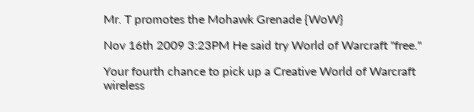Mr. T promotes the Mohawk Grenade {WoW}

Nov 16th 2009 3:23PM He said try World of Warcraft "free."

Your fourth chance to pick up a Creative World of Warcraft wireless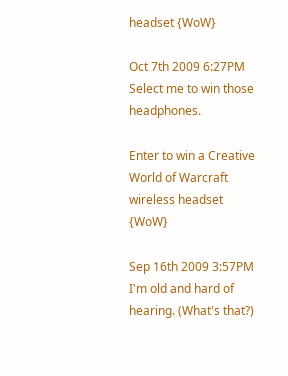headset {WoW}

Oct 7th 2009 6:27PM Select me to win those headphones.

Enter to win a Creative World of Warcraft wireless headset {WoW}

Sep 16th 2009 3:57PM I'm old and hard of hearing. (What's that?)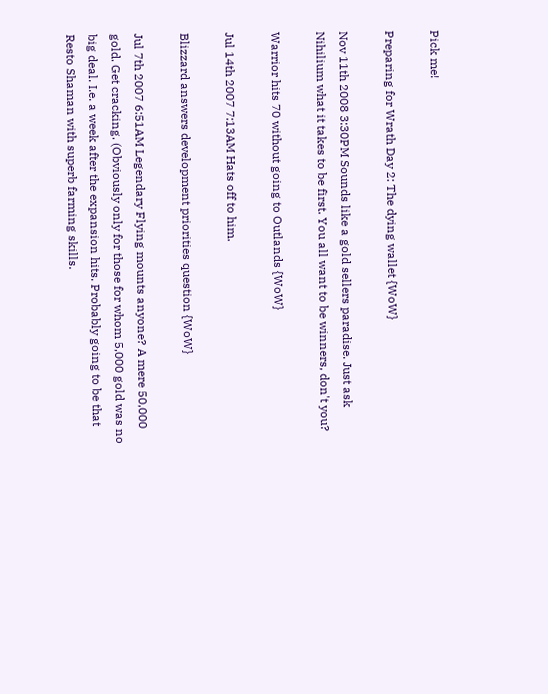Pick me!

Preparing for Wrath Day 2: The dying wallet {WoW}

Nov 11th 2008 3:30PM Sounds like a gold sellers paradise. Just ask Nihilium what it takes to be first. You all want to be winners, don't you?

Warrior hits 70 without going to Outlands {WoW}

Jul 14th 2007 7:13AM Hats off to him.

Blizzard answers development priorities question {WoW}

Jul 7th 2007 6:51AM Legendary Flying mounts anyone? A mere 50,000 gold. Get cracking. (Obviously only for those for whom 5,000 gold was no big deal. I.e. a week after the expansion hits. Probably going to be that Resto Shaman with superb farming skills.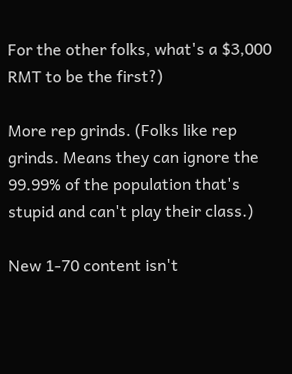For the other folks, what's a $3,000 RMT to be the first?)

More rep grinds. (Folks like rep grinds. Means they can ignore the 99.99% of the population that's stupid and can't play their class.)

New 1-70 content isn't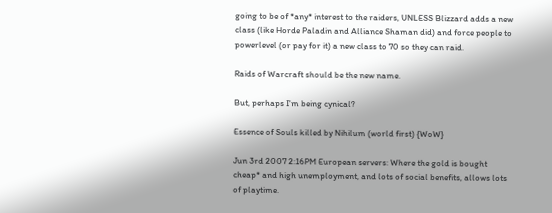going to be of *any* interest to the raiders, UNLESS Blizzard adds a new class (like Horde Paladin and Alliance Shaman did) and force people to powerlevel (or pay for it) a new class to 70 so they can raid.

Raids of Warcraft should be the new name.

But, perhaps I'm being cynical?

Essence of Souls killed by Nihilum (world first) {WoW}

Jun 3rd 2007 2:16PM European servers: Where the gold is bought cheap* and high unemployment, and lots of social benefits, allows lots of playtime.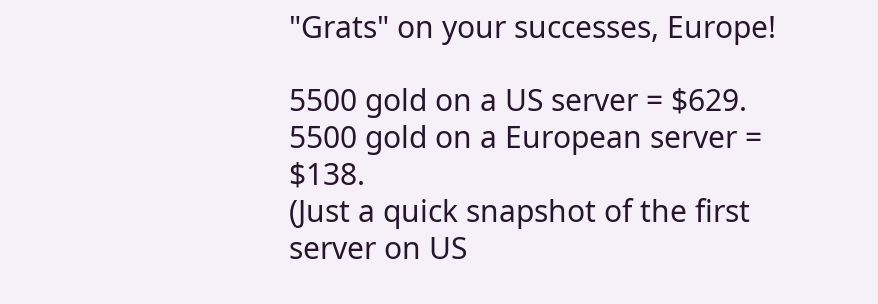"Grats" on your successes, Europe!

5500 gold on a US server = $629.
5500 gold on a European server = $138.
(Just a quick snapshot of the first server on US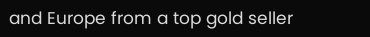and Europe from a top gold seller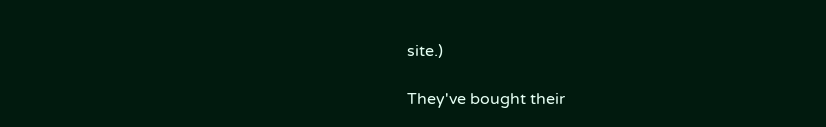site.)

They've bought their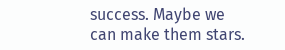success. Maybe we can make them stars.